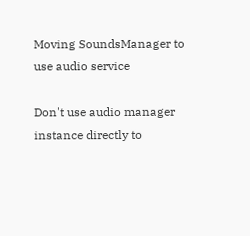Moving SoundsManager to use audio service

Don't use audio manager instance directly to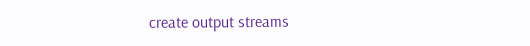create output streams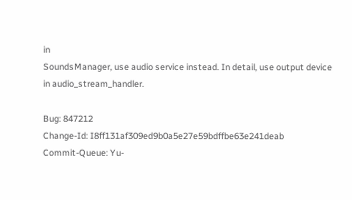in
SoundsManager, use audio service instead. In detail, use output device
in audio_stream_handler.

Bug: 847212
Change-Id: I8ff131af309ed9b0a5e27e59bdffbe63e241deab
Commit-Queue: Yu-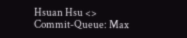Hsuan Hsu <>
Commit-Queue: Max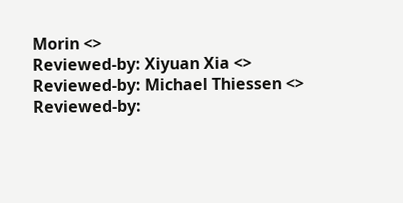Morin <>
Reviewed-by: Xiyuan Xia <>
Reviewed-by: Michael Thiessen <>
Reviewed-by: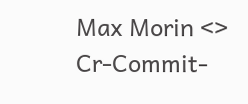Max Morin <>
Cr-Commit-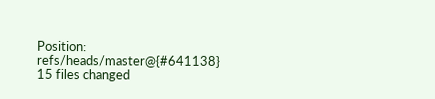Position: refs/heads/master@{#641138}
15 files changed